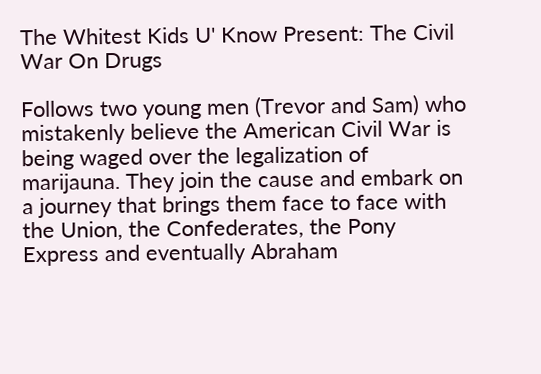The Whitest Kids U' Know Present: The Civil War On Drugs

Follows two young men (Trevor and Sam) who mistakenly believe the American Civil War is being waged over the legalization of marijauna. They join the cause and embark on a journey that brings them face to face with the Union, the Confederates, the Pony Express and eventually Abraham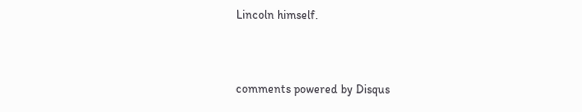Lincoln himself.


comments powered by Disqus